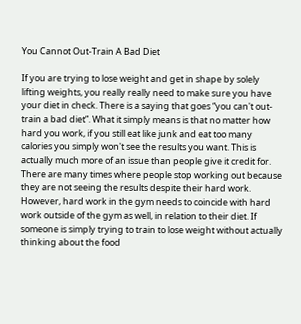You Cannot Out-Train A Bad Diet

If you are trying to lose weight and get in shape by solely lifting weights, you really really need to make sure you have your diet in check. There is a saying that goes “you can't out-train a bad diet”. What it simply means is that no matter how hard you work, if you still eat like junk and eat too many calories you simply won't see the results you want. This is actually much more of an issue than people give it credit for. There are many times where people stop working out because they are not seeing the results despite their hard work. However, hard work in the gym needs to coincide with hard work outside of the gym as well, in relation to their diet. If someone is simply trying to train to lose weight without actually thinking about the food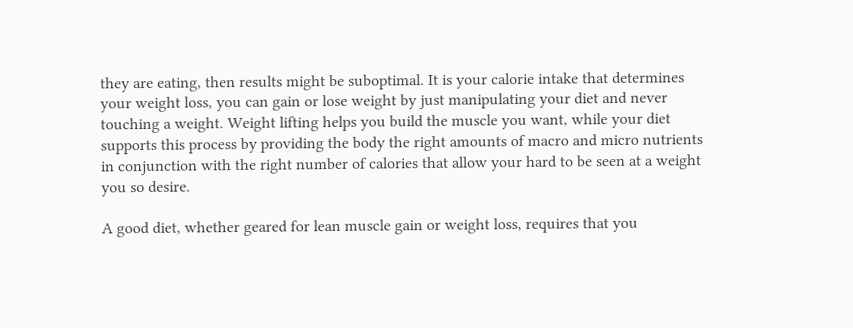they are eating, then results might be suboptimal. It is your calorie intake that determines your weight loss, you can gain or lose weight by just manipulating your diet and never touching a weight. Weight lifting helps you build the muscle you want, while your diet supports this process by providing the body the right amounts of macro and micro nutrients in conjunction with the right number of calories that allow your hard to be seen at a weight you so desire.

A good diet, whether geared for lean muscle gain or weight loss, requires that you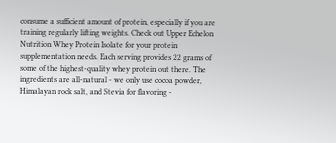consume a sufficient amount of protein, especially if you are training regularly lifting weights. Check out Upper Echelon Nutrition Whey Protein Isolate for your protein supplementation needs. Each serving provides 22 grams of some of the highest-quality whey protein out there. The ingredients are all-natural - we only use cocoa powder, Himalayan rock salt, and Stevia for flavoring -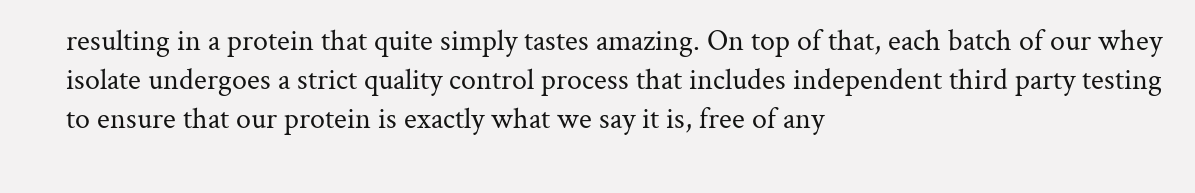resulting in a protein that quite simply tastes amazing. On top of that, each batch of our whey isolate undergoes a strict quality control process that includes independent third party testing to ensure that our protein is exactly what we say it is, free of any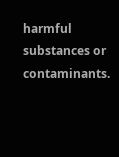harmful substances or contaminants.